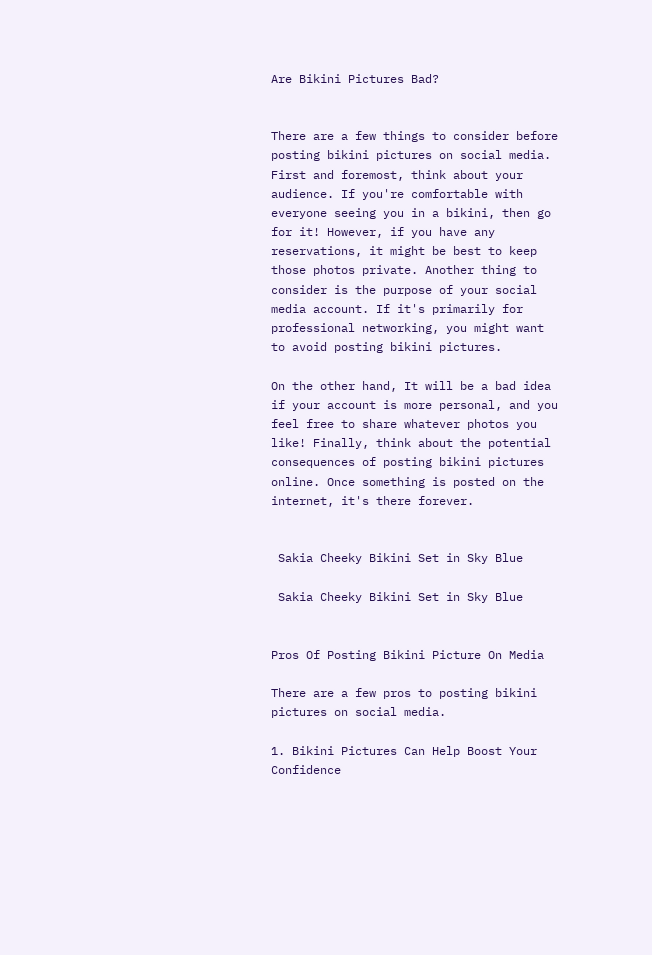Are Bikini Pictures Bad?


There are a few things to consider before posting bikini pictures on social media. First and foremost, think about your audience. If you're comfortable with everyone seeing you in a bikini, then go for it! However, if you have any reservations, it might be best to keep those photos private. Another thing to consider is the purpose of your social media account. If it's primarily for professional networking, you might want to avoid posting bikini pictures.

On the other hand, It will be a bad idea if your account is more personal, and you feel free to share whatever photos you like! Finally, think about the potential consequences of posting bikini pictures online. Once something is posted on the internet, it's there forever.


 Sakia Cheeky Bikini Set in Sky Blue

 Sakia Cheeky Bikini Set in Sky Blue


Pros Of Posting Bikini Picture On Media

There are a few pros to posting bikini pictures on social media.

1. Bikini Pictures Can Help Boost Your Confidence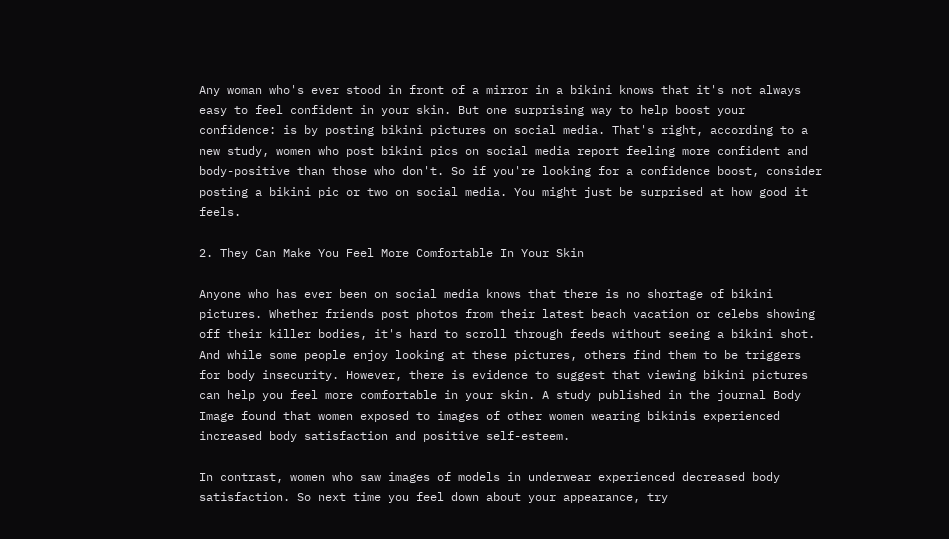Any woman who's ever stood in front of a mirror in a bikini knows that it's not always easy to feel confident in your skin. But one surprising way to help boost your confidence: is by posting bikini pictures on social media. That's right, according to a new study, women who post bikini pics on social media report feeling more confident and body-positive than those who don't. So if you're looking for a confidence boost, consider posting a bikini pic or two on social media. You might just be surprised at how good it feels.

2. They Can Make You Feel More Comfortable In Your Skin

Anyone who has ever been on social media knows that there is no shortage of bikini pictures. Whether friends post photos from their latest beach vacation or celebs showing off their killer bodies, it's hard to scroll through feeds without seeing a bikini shot. And while some people enjoy looking at these pictures, others find them to be triggers for body insecurity. However, there is evidence to suggest that viewing bikini pictures can help you feel more comfortable in your skin. A study published in the journal Body Image found that women exposed to images of other women wearing bikinis experienced increased body satisfaction and positive self-esteem.

In contrast, women who saw images of models in underwear experienced decreased body satisfaction. So next time you feel down about your appearance, try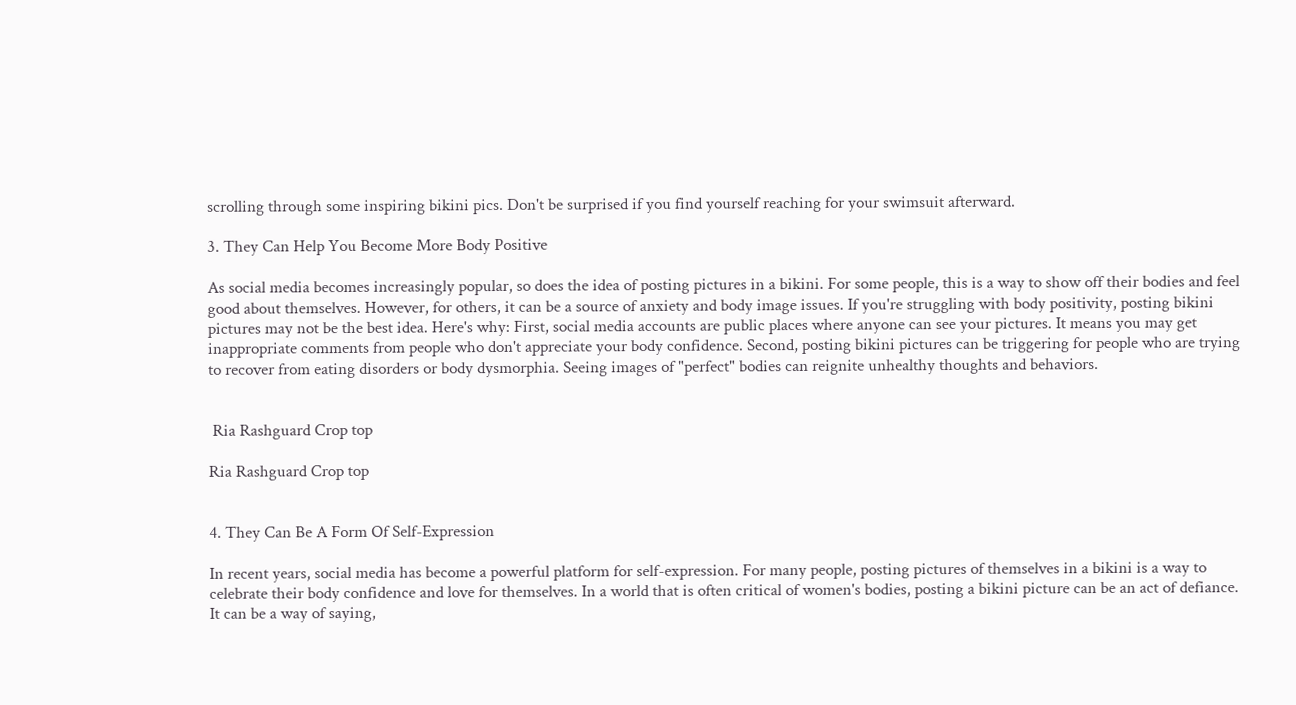scrolling through some inspiring bikini pics. Don't be surprised if you find yourself reaching for your swimsuit afterward.

3. They Can Help You Become More Body Positive

As social media becomes increasingly popular, so does the idea of posting pictures in a bikini. For some people, this is a way to show off their bodies and feel good about themselves. However, for others, it can be a source of anxiety and body image issues. If you're struggling with body positivity, posting bikini pictures may not be the best idea. Here's why: First, social media accounts are public places where anyone can see your pictures. It means you may get inappropriate comments from people who don't appreciate your body confidence. Second, posting bikini pictures can be triggering for people who are trying to recover from eating disorders or body dysmorphia. Seeing images of "perfect" bodies can reignite unhealthy thoughts and behaviors.


 Ria Rashguard Crop top

Ria Rashguard Crop top


4. They Can Be A Form Of Self-Expression

In recent years, social media has become a powerful platform for self-expression. For many people, posting pictures of themselves in a bikini is a way to celebrate their body confidence and love for themselves. In a world that is often critical of women's bodies, posting a bikini picture can be an act of defiance. It can be a way of saying,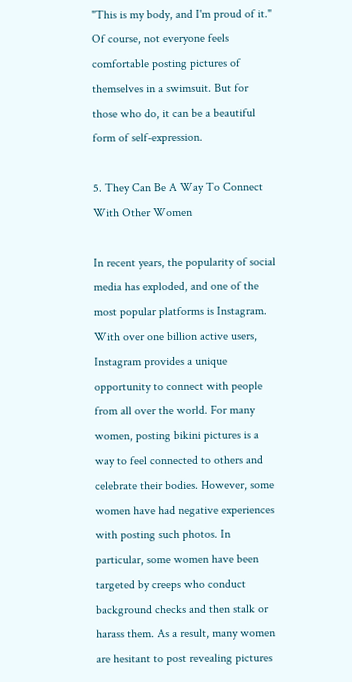"This is my body, and I'm proud of it." Of course, not everyone feels comfortable posting pictures of themselves in a swimsuit. But for those who do, it can be a beautiful form of self-expression.

5. They Can Be A Way To Connect With Other Women

In recent years, the popularity of social media has exploded, and one of the most popular platforms is Instagram. With over one billion active users, Instagram provides a unique opportunity to connect with people from all over the world. For many women, posting bikini pictures is a way to feel connected to others and celebrate their bodies. However, some women have had negative experiences with posting such photos. In particular, some women have been targeted by creeps who conduct background checks and then stalk or harass them. As a result, many women are hesitant to post revealing pictures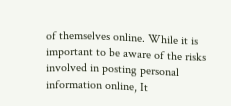of themselves online. While it is important to be aware of the risks involved in posting personal information online, It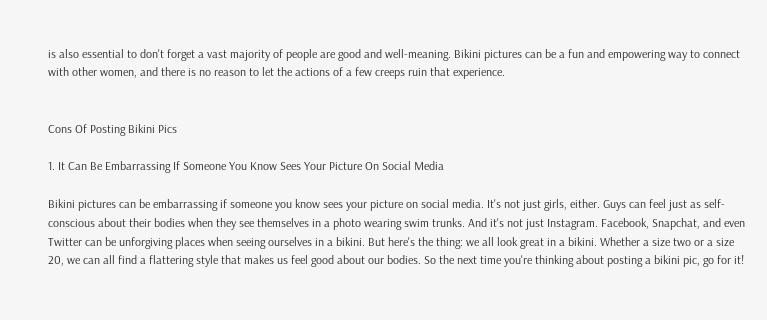is also essential to don't forget a vast majority of people are good and well-meaning. Bikini pictures can be a fun and empowering way to connect with other women, and there is no reason to let the actions of a few creeps ruin that experience.


Cons Of Posting Bikini Pics

1. It Can Be Embarrassing If Someone You Know Sees Your Picture On Social Media

Bikini pictures can be embarrassing if someone you know sees your picture on social media. It's not just girls, either. Guys can feel just as self-conscious about their bodies when they see themselves in a photo wearing swim trunks. And it's not just Instagram. Facebook, Snapchat, and even Twitter can be unforgiving places when seeing ourselves in a bikini. But here's the thing: we all look great in a bikini. Whether a size two or a size 20, we can all find a flattering style that makes us feel good about our bodies. So the next time you're thinking about posting a bikini pic, go for it!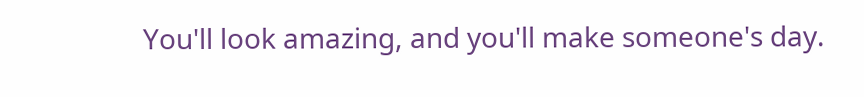You'll look amazing, and you'll make someone's day.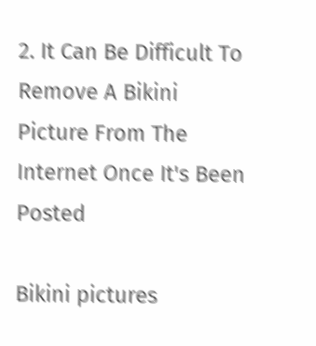2. It Can Be Difficult To Remove A Bikini Picture From The Internet Once It's Been Posted

Bikini pictures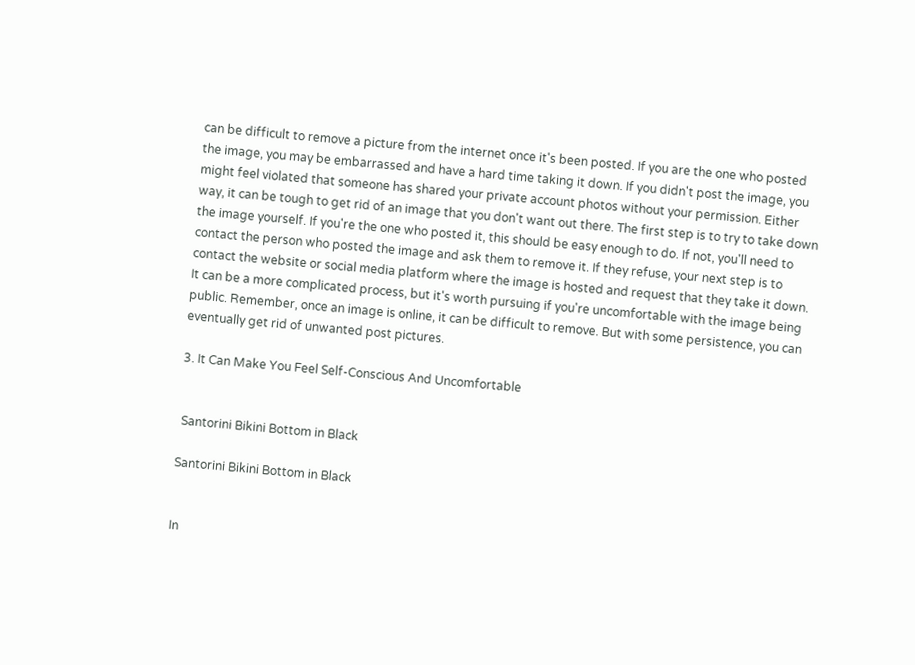can be difficult to remove a picture from the internet once it's been posted. If you are the one who posted the image, you may be embarrassed and have a hard time taking it down. If you didn't post the image, you might feel violated that someone has shared your private account photos without your permission. Either way, it can be tough to get rid of an image that you don't want out there. The first step is to try to take down the image yourself. If you're the one who posted it, this should be easy enough to do. If not, you'll need to contact the person who posted the image and ask them to remove it. If they refuse, your next step is to contact the website or social media platform where the image is hosted and request that they take it down. It can be a more complicated process, but it's worth pursuing if you're uncomfortable with the image being public. Remember, once an image is online, it can be difficult to remove. But with some persistence, you can eventually get rid of unwanted post pictures.

3. It Can Make You Feel Self-Conscious And Uncomfortable


 Santorini Bikini Bottom in Black

Santorini Bikini Bottom in Black


In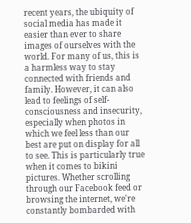recent years, the ubiquity of social media has made it easier than ever to share images of ourselves with the world. For many of us, this is a harmless way to stay connected with friends and family. However, it can also lead to feelings of self-consciousness and insecurity, especially when photos in which we feel less than our best are put on display for all to see. This is particularly true when it comes to bikini pictures. Whether scrolling through our Facebook feed or browsing the internet, we're constantly bombarded with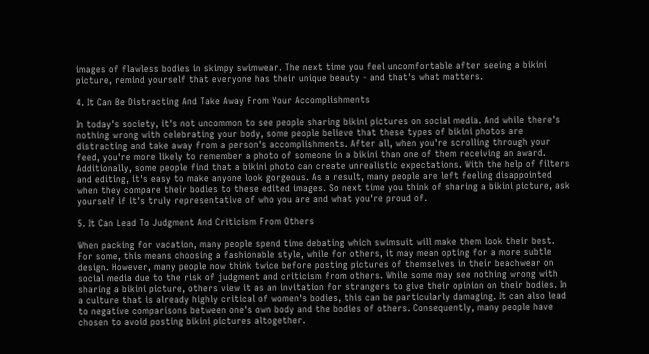images of flawless bodies in skimpy swimwear. The next time you feel uncomfortable after seeing a bikini picture, remind yourself that everyone has their unique beauty - and that's what matters.

4. It Can Be Distracting And Take Away From Your Accomplishments

In today's society, it's not uncommon to see people sharing bikini pictures on social media. And while there's nothing wrong with celebrating your body, some people believe that these types of bikini photos are distracting and take away from a person's accomplishments. After all, when you're scrolling through your feed, you're more likely to remember a photo of someone in a bikini than one of them receiving an award. Additionally, some people find that a bikini photo can create unrealistic expectations. With the help of filters and editing, it's easy to make anyone look gorgeous. As a result, many people are left feeling disappointed when they compare their bodies to these edited images. So next time you think of sharing a bikini picture, ask yourself if it's truly representative of who you are and what you're proud of.

5. It Can Lead To Judgment And Criticism From Others

When packing for vacation, many people spend time debating which swimsuit will make them look their best. For some, this means choosing a fashionable style, while for others, it may mean opting for a more subtle design. However, many people now think twice before posting pictures of themselves in their beachwear on social media due to the risk of judgment and criticism from others. While some may see nothing wrong with sharing a bikini picture, others view it as an invitation for strangers to give their opinion on their bodies. In a culture that is already highly critical of women's bodies, this can be particularly damaging. It can also lead to negative comparisons between one's own body and the bodies of others. Consequently, many people have chosen to avoid posting bikini pictures altogether.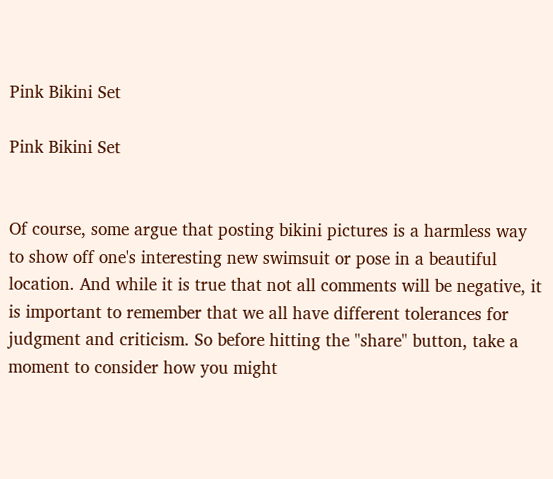Pink Bikini Set

Pink Bikini Set


Of course, some argue that posting bikini pictures is a harmless way to show off one's interesting new swimsuit or pose in a beautiful location. And while it is true that not all comments will be negative, it is important to remember that we all have different tolerances for judgment and criticism. So before hitting the "share" button, take a moment to consider how you might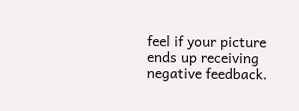feel if your picture ends up receiving negative feedback.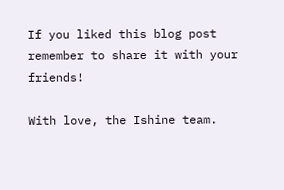If you liked this blog post remember to share it with your friends!

With love, the Ishine team.